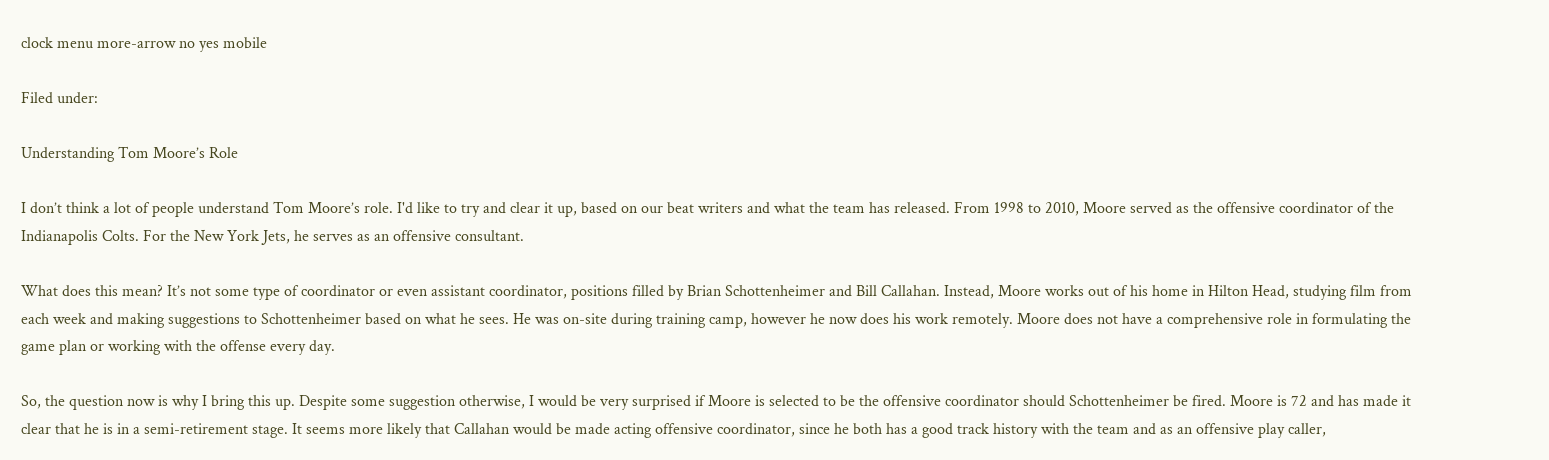clock menu more-arrow no yes mobile

Filed under:

Understanding Tom Moore’s Role

I don’t think a lot of people understand Tom Moore’s role. I'd like to try and clear it up, based on our beat writers and what the team has released. From 1998 to 2010, Moore served as the offensive coordinator of the Indianapolis Colts. For the New York Jets, he serves as an offensive consultant.

What does this mean? It’s not some type of coordinator or even assistant coordinator, positions filled by Brian Schottenheimer and Bill Callahan. Instead, Moore works out of his home in Hilton Head, studying film from each week and making suggestions to Schottenheimer based on what he sees. He was on-site during training camp, however he now does his work remotely. Moore does not have a comprehensive role in formulating the game plan or working with the offense every day.

So, the question now is why I bring this up. Despite some suggestion otherwise, I would be very surprised if Moore is selected to be the offensive coordinator should Schottenheimer be fired. Moore is 72 and has made it clear that he is in a semi-retirement stage. It seems more likely that Callahan would be made acting offensive coordinator, since he both has a good track history with the team and as an offensive play caller,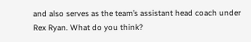and also serves as the team’s assistant head coach under Rex Ryan. What do you think?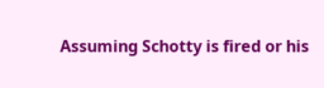Assuming Schotty is fired or his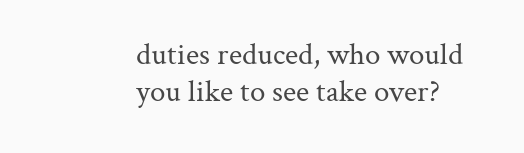duties reduced, who would you like to see take over?